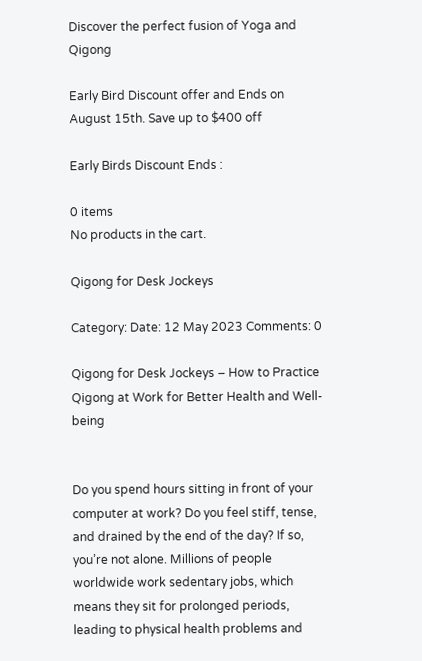Discover the perfect fusion of Yoga and Qigong

Early Bird Discount offer and Ends on August 15th. Save up to $400 off

Early Birds Discount Ends :

0 items
No products in the cart.

Qigong for Desk Jockeys

Category: Date: 12 May 2023 Comments: 0

Qigong for Desk Jockeys – How to Practice Qigong at Work for Better Health and Well-being


Do you spend hours sitting in front of your computer at work? Do you feel stiff, tense, and drained by the end of the day? If so, you’re not alone. Millions of people worldwide work sedentary jobs, which means they sit for prolonged periods, leading to physical health problems and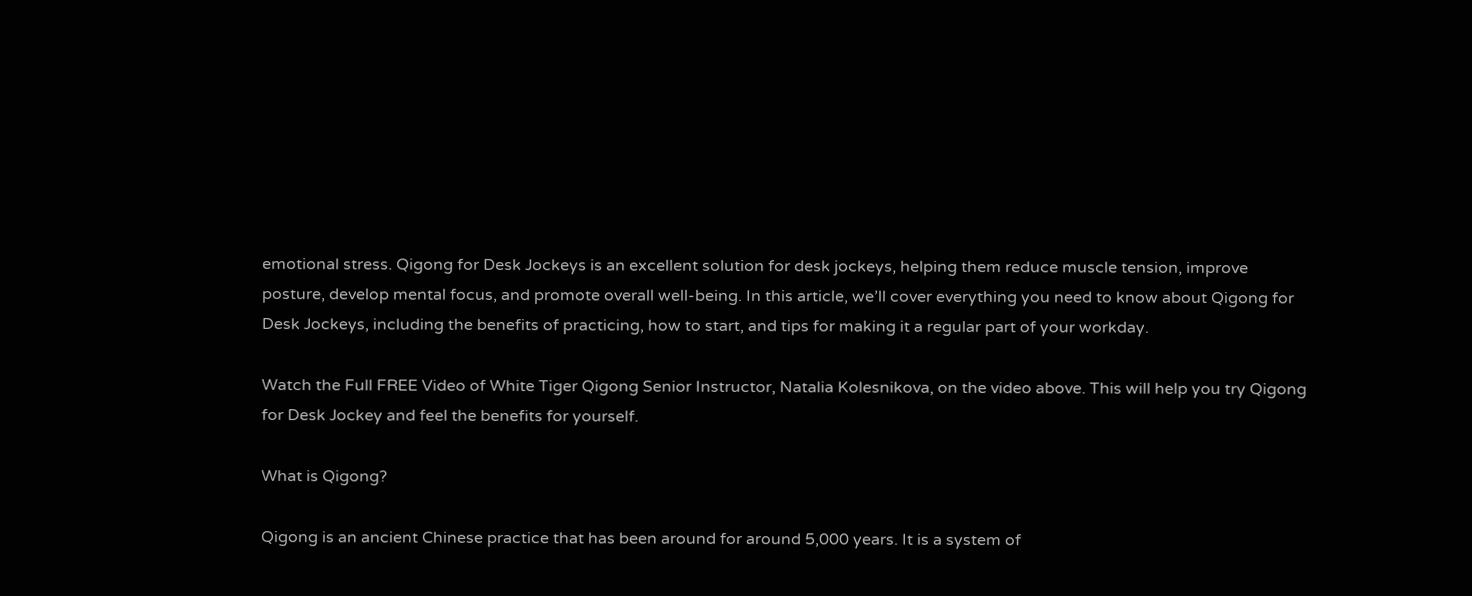emotional stress. Qigong for Desk Jockeys is an excellent solution for desk jockeys, helping them reduce muscle tension, improve posture, develop mental focus, and promote overall well-being. In this article, we’ll cover everything you need to know about Qigong for Desk Jockeys, including the benefits of practicing, how to start, and tips for making it a regular part of your workday.

Watch the Full FREE Video of White Tiger Qigong Senior Instructor, Natalia Kolesnikova, on the video above. This will help you try Qigong for Desk Jockey and feel the benefits for yourself.

What is Qigong?

Qigong is an ancient Chinese practice that has been around for around 5,000 years. It is a system of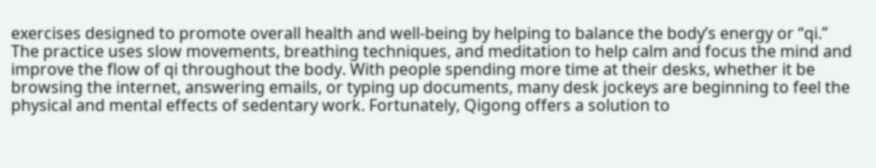exercises designed to promote overall health and well-being by helping to balance the body’s energy or “qi.” The practice uses slow movements, breathing techniques, and meditation to help calm and focus the mind and improve the flow of qi throughout the body. With people spending more time at their desks, whether it be browsing the internet, answering emails, or typing up documents, many desk jockeys are beginning to feel the physical and mental effects of sedentary work. Fortunately, Qigong offers a solution to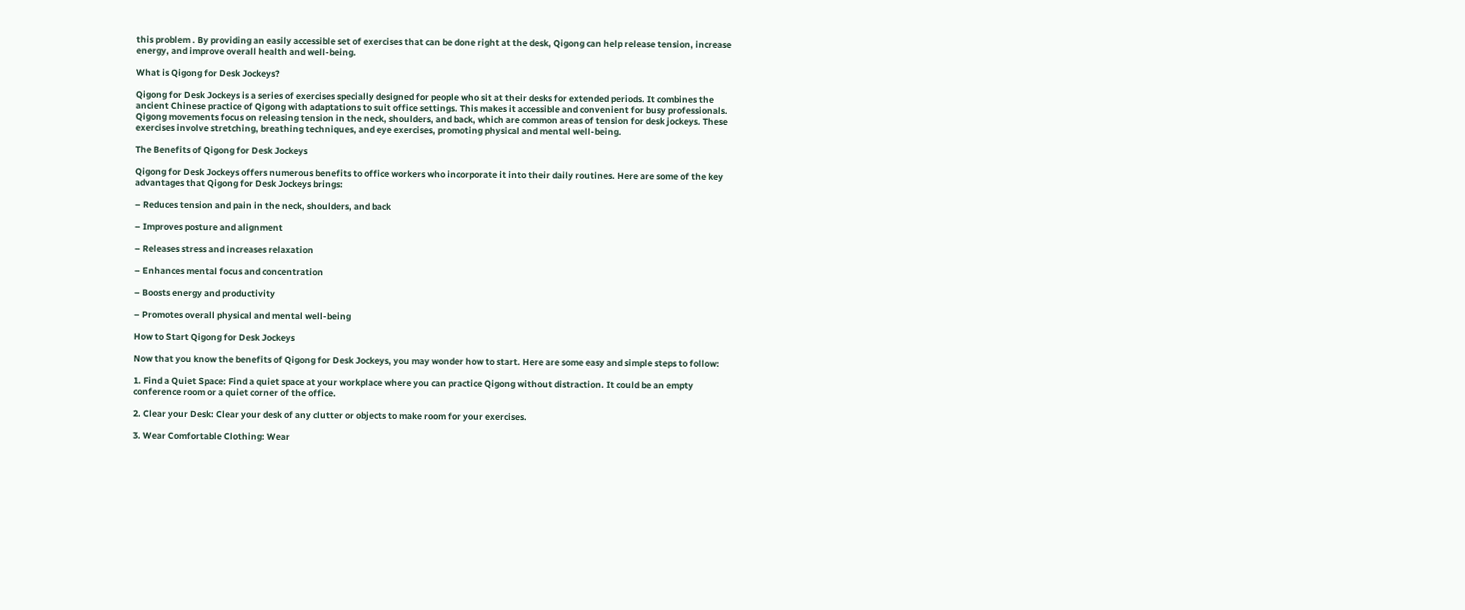this problem . By providing an easily accessible set of exercises that can be done right at the desk, Qigong can help release tension, increase energy, and improve overall health and well-being.

What is Qigong for Desk Jockeys?

Qigong for Desk Jockeys is a series of exercises specially designed for people who sit at their desks for extended periods. It combines the ancient Chinese practice of Qigong with adaptations to suit office settings. This makes it accessible and convenient for busy professionals. Qigong movements focus on releasing tension in the neck, shoulders, and back, which are common areas of tension for desk jockeys. These exercises involve stretching, breathing techniques, and eye exercises, promoting physical and mental well-being.

The Benefits of Qigong for Desk Jockeys

Qigong for Desk Jockeys offers numerous benefits to office workers who incorporate it into their daily routines. Here are some of the key advantages that Qigong for Desk Jockeys brings:

– Reduces tension and pain in the neck, shoulders, and back

– Improves posture and alignment

– Releases stress and increases relaxation

– Enhances mental focus and concentration

– Boosts energy and productivity

– Promotes overall physical and mental well-being

How to Start Qigong for Desk Jockeys

Now that you know the benefits of Qigong for Desk Jockeys, you may wonder how to start. Here are some easy and simple steps to follow:

1. Find a Quiet Space: Find a quiet space at your workplace where you can practice Qigong without distraction. It could be an empty conference room or a quiet corner of the office.

2. Clear your Desk: Clear your desk of any clutter or objects to make room for your exercises.

3. Wear Comfortable Clothing: Wear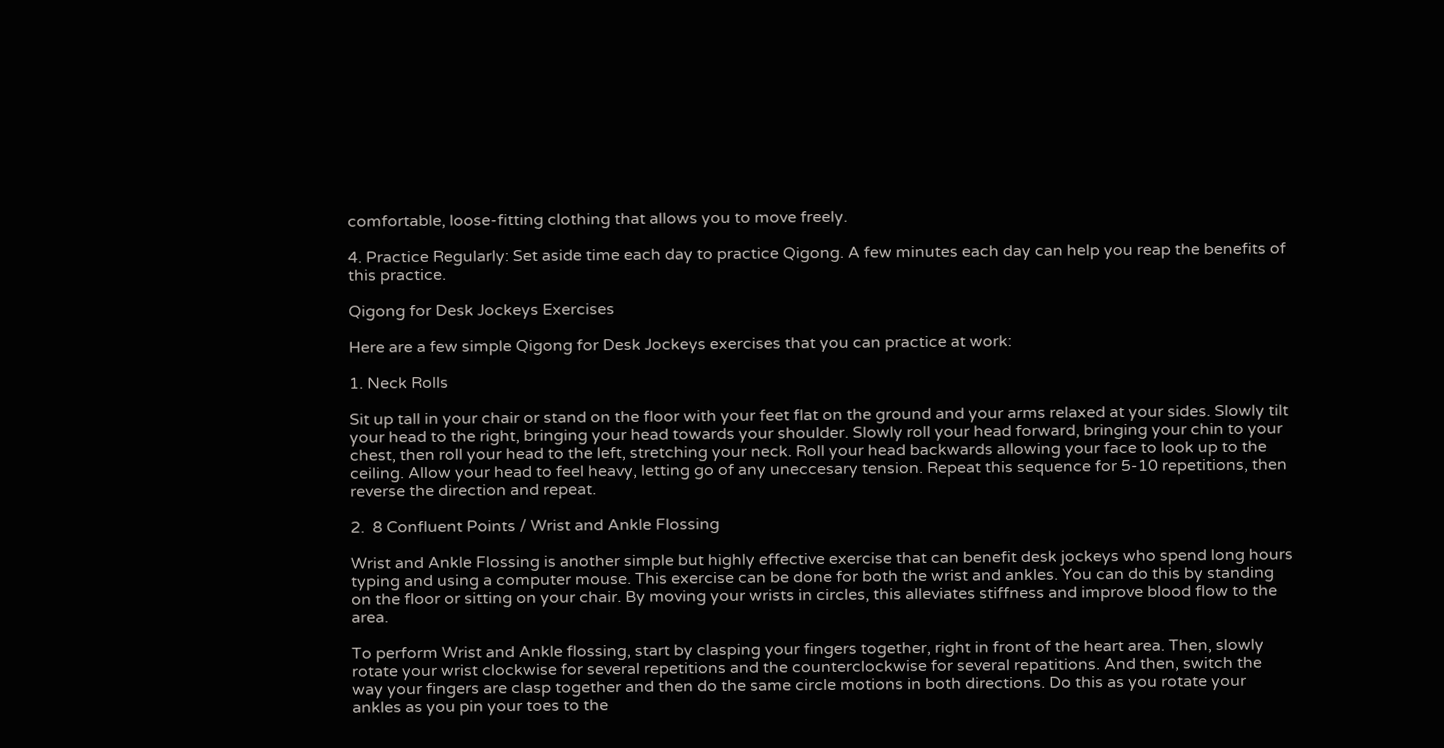comfortable, loose-fitting clothing that allows you to move freely.

4. Practice Regularly: Set aside time each day to practice Qigong. A few minutes each day can help you reap the benefits of this practice.

Qigong for Desk Jockeys Exercises

Here are a few simple Qigong for Desk Jockeys exercises that you can practice at work:

1. Neck Rolls

Sit up tall in your chair or stand on the floor with your feet flat on the ground and your arms relaxed at your sides. Slowly tilt your head to the right, bringing your head towards your shoulder. Slowly roll your head forward, bringing your chin to your chest, then roll your head to the left, stretching your neck. Roll your head backwards allowing your face to look up to the ceiling. Allow your head to feel heavy, letting go of any uneccesary tension. Repeat this sequence for 5-10 repetitions, then reverse the direction and repeat.

2.  8 Confluent Points / Wrist and Ankle Flossing

Wrist and Ankle Flossing is another simple but highly effective exercise that can benefit desk jockeys who spend long hours typing and using a computer mouse. This exercise can be done for both the wrist and ankles. You can do this by standing on the floor or sitting on your chair. By moving your wrists in circles, this alleviates stiffness and improve blood flow to the area.

To perform Wrist and Ankle flossing, start by clasping your fingers together, right in front of the heart area. Then, slowly rotate your wrist clockwise for several repetitions and the counterclockwise for several repatitions. And then, switch the way your fingers are clasp together and then do the same circle motions in both directions. Do this as you rotate your ankles as you pin your toes to the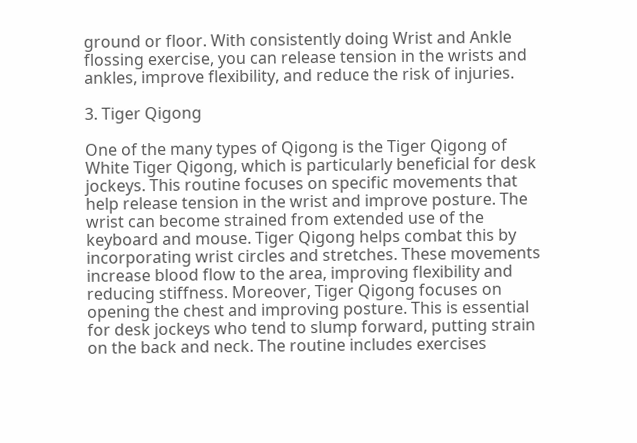ground or floor. With consistently doing Wrist and Ankle flossing exercise, you can release tension in the wrists and ankles, improve flexibility, and reduce the risk of injuries.

3. Tiger Qigong

One of the many types of Qigong is the Tiger Qigong of White Tiger Qigong, which is particularly beneficial for desk jockeys. This routine focuses on specific movements that help release tension in the wrist and improve posture. The wrist can become strained from extended use of the keyboard and mouse. Tiger Qigong helps combat this by incorporating wrist circles and stretches. These movements increase blood flow to the area, improving flexibility and reducing stiffness. Moreover, Tiger Qigong focuses on opening the chest and improving posture. This is essential for desk jockeys who tend to slump forward, putting strain on the back and neck. The routine includes exercises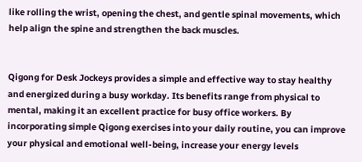like rolling the wrist, opening the chest, and gentle spinal movements, which help align the spine and strengthen the back muscles.


Qigong for Desk Jockeys provides a simple and effective way to stay healthy and energized during a busy workday. Its benefits range from physical to mental, making it an excellent practice for busy office workers. By incorporating simple Qigong exercises into your daily routine, you can improve your physical and emotional well-being, increase your energy levels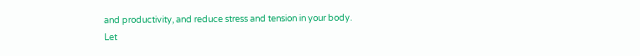and productivity, and reduce stress and tension in your body. Let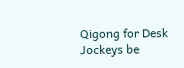Qigong for Desk Jockeys be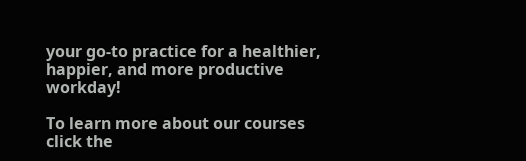your go-to practice for a healthier, happier, and more productive workday!

To learn more about our courses click the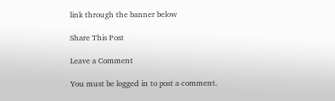link through the banner below

Share This Post

Leave a Comment

You must be logged in to post a comment.